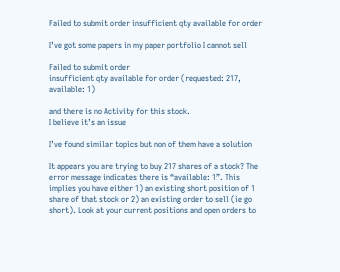Failed to submit order insufficient qty available for order

I’ve got some papers in my paper portfolio I cannot sell

Failed to submit order
insufficient qty available for order (requested: 217, available: 1)

and there is no Activity for this stock.
I believe it’s an issue

I’ve found similar topics but non of them have a solution

It appears you are trying to buy 217 shares of a stock? The error message indicates there is “available: 1”. This implies you have either 1) an existing short position of 1 share of that stock or 2) an existing order to sell (ie go short). Look at your current positions and open orders to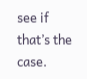see if that’s the case.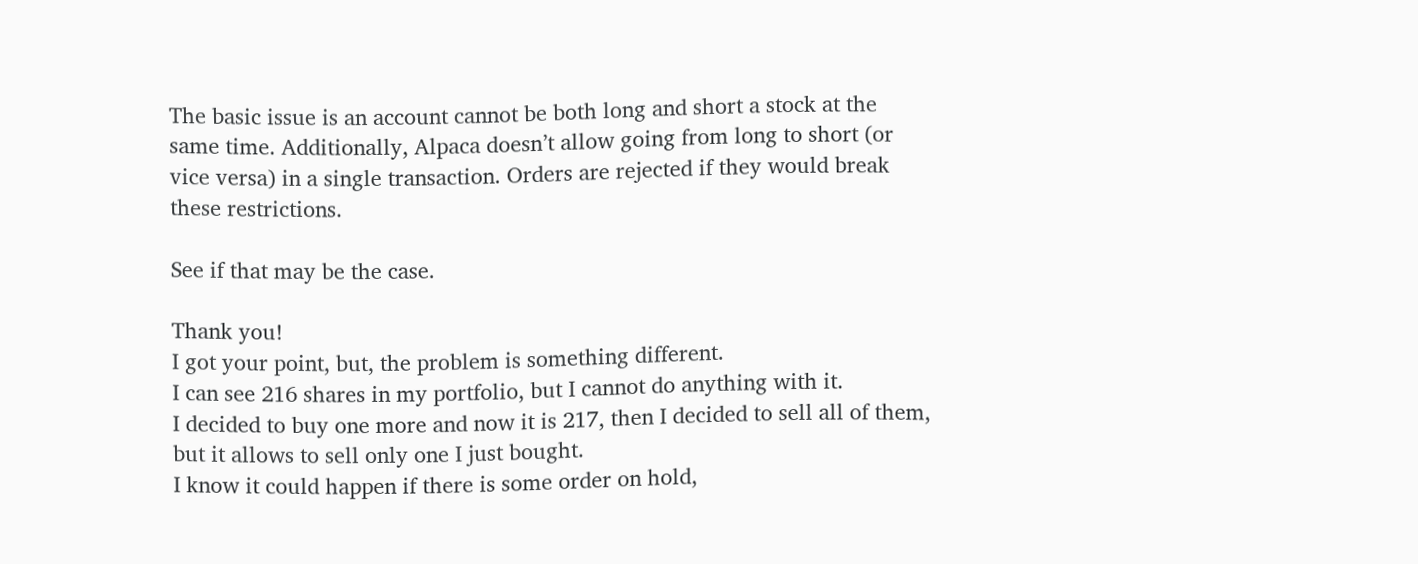The basic issue is an account cannot be both long and short a stock at the same time. Additionally, Alpaca doesn’t allow going from long to short (or vice versa) in a single transaction. Orders are rejected if they would break these restrictions.

See if that may be the case.

Thank you!
I got your point, but, the problem is something different.
I can see 216 shares in my portfolio, but I cannot do anything with it.
I decided to buy one more and now it is 217, then I decided to sell all of them, but it allows to sell only one I just bought.
I know it could happen if there is some order on hold,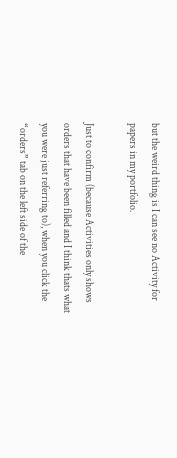but the weird thing is I can see no Activity for papers in my portfolio.

Just to confirm (because Activities only shows orders that have been filled and I think thats what you were just referring to), when you click the “orders” tab on the left side of the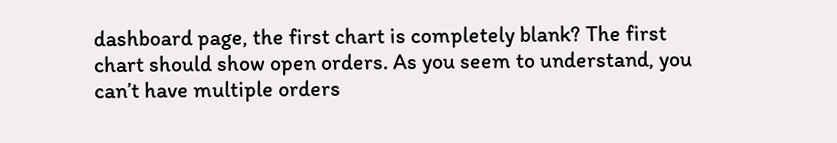dashboard page, the first chart is completely blank? The first chart should show open orders. As you seem to understand, you can’t have multiple orders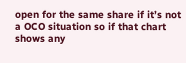open for the same share if it’s not a OCO situation so if that chart shows any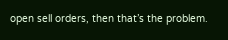open sell orders, then that’s the problem.